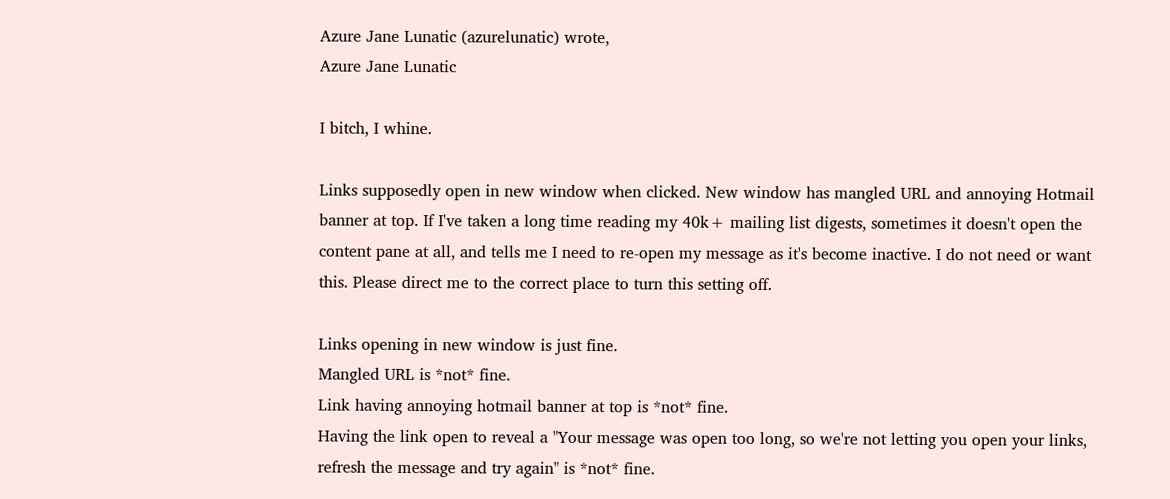Azure Jane Lunatic (azurelunatic) wrote,
Azure Jane Lunatic

I bitch, I whine.

Links supposedly open in new window when clicked. New window has mangled URL and annoying Hotmail banner at top. If I've taken a long time reading my 40k+ mailing list digests, sometimes it doesn't open the content pane at all, and tells me I need to re-open my message as it's become inactive. I do not need or want this. Please direct me to the correct place to turn this setting off.

Links opening in new window is just fine.
Mangled URL is *not* fine.
Link having annoying hotmail banner at top is *not* fine.
Having the link open to reveal a "Your message was open too long, so we're not letting you open your links, refresh the message and try again" is *not* fine.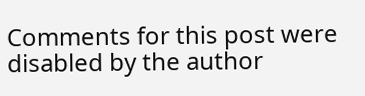Comments for this post were disabled by the author